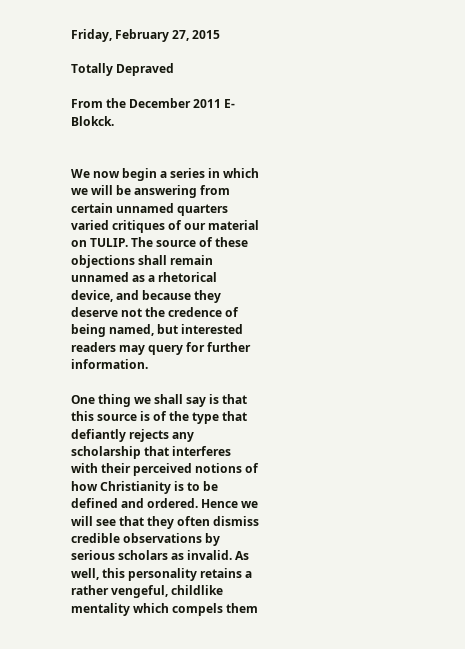Friday, February 27, 2015

Totally Depraved

From the December 2011 E-Blokck.


We now begin a series in which we will be answering from certain unnamed quarters varied critiques of our material on TULIP. The source of these objections shall remain unnamed as a rhetorical device, and because they deserve not the credence of being named, but interested readers may query for further information.

One thing we shall say is that this source is of the type that defiantly rejects any scholarship that interferes with their perceived notions of how Christianity is to be defined and ordered. Hence we will see that they often dismiss credible observations by serious scholars as invalid. As well, this personality retains a rather vengeful, childlike mentality which compels them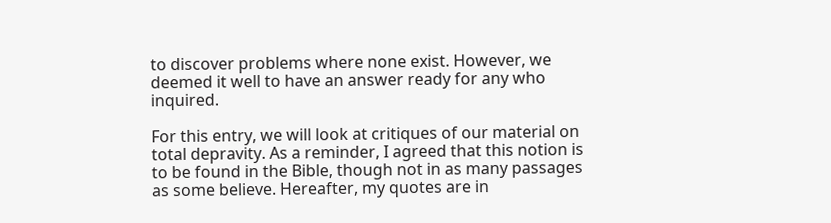to discover problems where none exist. However, we deemed it well to have an answer ready for any who inquired.

For this entry, we will look at critiques of our material on total depravity. As a reminder, I agreed that this notion is to be found in the Bible, though not in as many passages as some believe. Hereafter, my quotes are in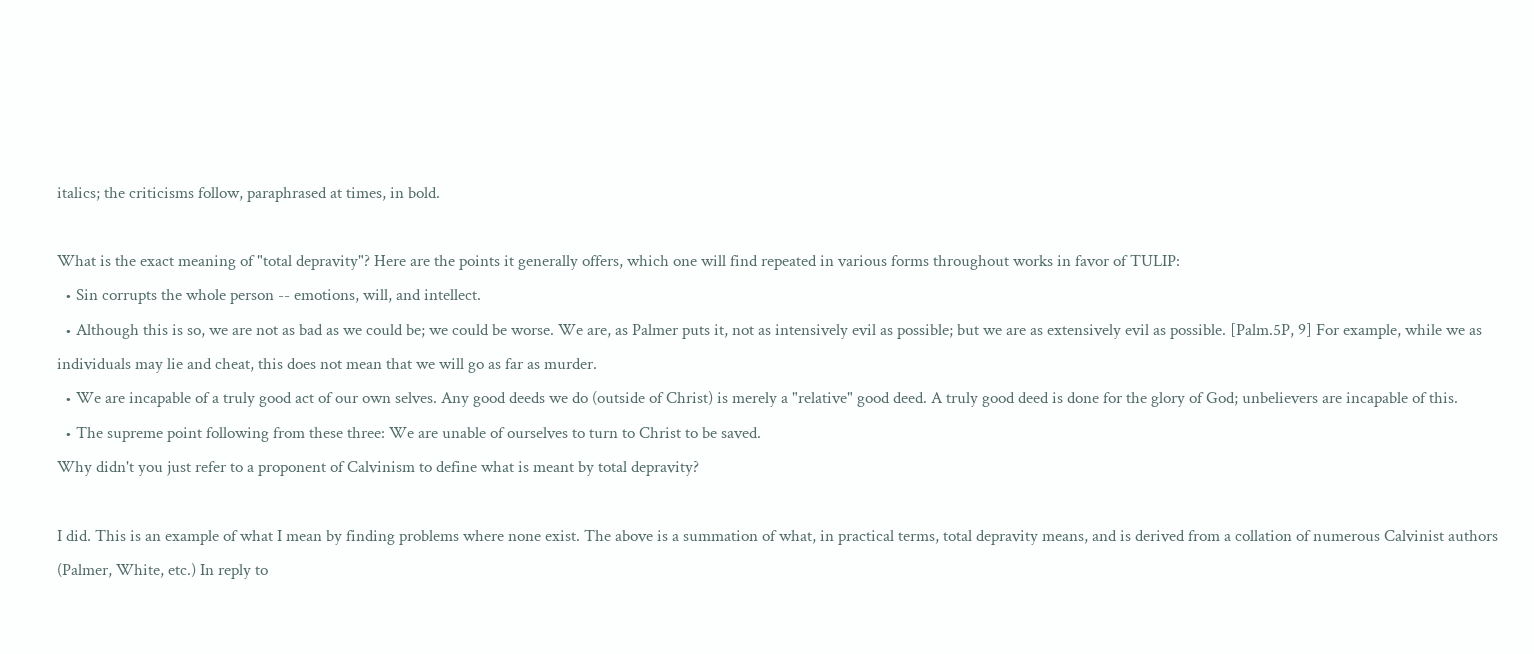italics; the criticisms follow, paraphrased at times, in bold.

What is the exact meaning of "total depravity"? Here are the points it generally offers, which one will find repeated in various forms throughout works in favor of TULIP:
  • Sin corrupts the whole person -- emotions, will, and intellect.
  • Although this is so, we are not as bad as we could be; we could be worse. We are, as Palmer puts it, not as intensively evil as possible; but we are as extensively evil as possible. [Palm.5P, 9] For example, while we as individuals may lie and cheat, this does not mean that we will go as far as murder.
  • We are incapable of a truly good act of our own selves. Any good deeds we do (outside of Christ) is merely a "relative" good deed. A truly good deed is done for the glory of God; unbelievers are incapable of this.
  • The supreme point following from these three: We are unable of ourselves to turn to Christ to be saved.
Why didn't you just refer to a proponent of Calvinism to define what is meant by total depravity?

I did. This is an example of what I mean by finding problems where none exist. The above is a summation of what, in practical terms, total depravity means, and is derived from a collation of numerous Calvinist authors (Palmer, White, etc.) In reply to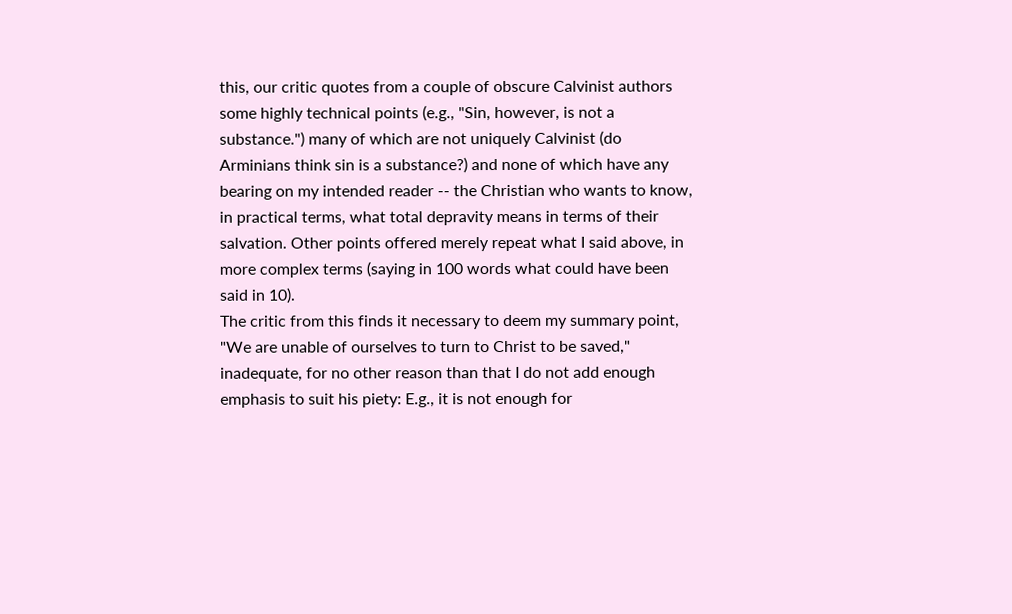this, our critic quotes from a couple of obscure Calvinist authors some highly technical points (e.g., "Sin, however, is not a substance.") many of which are not uniquely Calvinist (do Arminians think sin is a substance?) and none of which have any bearing on my intended reader -- the Christian who wants to know, in practical terms, what total depravity means in terms of their salvation. Other points offered merely repeat what I said above, in more complex terms (saying in 100 words what could have been said in 10).
The critic from this finds it necessary to deem my summary point, "We are unable of ourselves to turn to Christ to be saved," inadequate, for no other reason than that I do not add enough emphasis to suit his piety: E.g., it is not enough for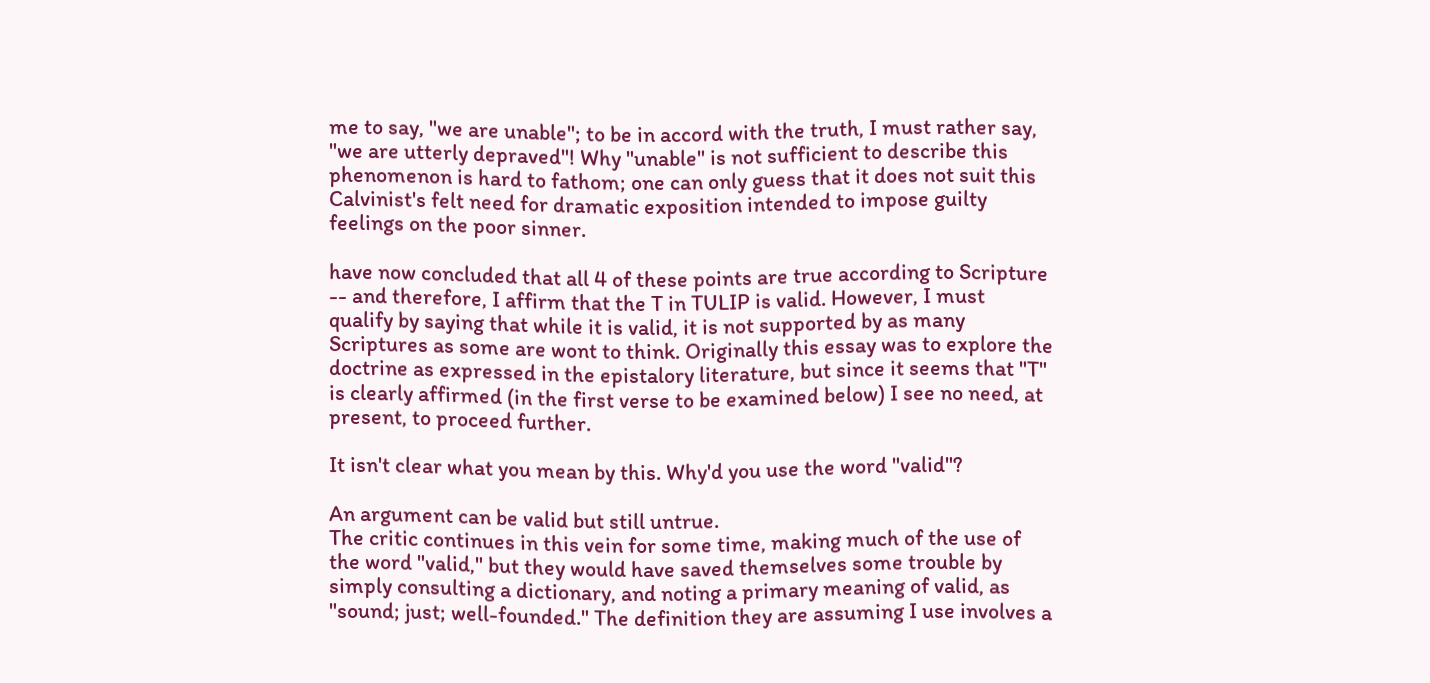me to say, "we are unable"; to be in accord with the truth, I must rather say, "we are utterly depraved"! Why "unable" is not sufficient to describe this phenomenon is hard to fathom; one can only guess that it does not suit this Calvinist's felt need for dramatic exposition intended to impose guilty feelings on the poor sinner.

have now concluded that all 4 of these points are true according to Scripture -- and therefore, I affirm that the T in TULIP is valid. However, I must qualify by saying that while it is valid, it is not supported by as many Scriptures as some are wont to think. Originally this essay was to explore the doctrine as expressed in the epistalory literature, but since it seems that "T" is clearly affirmed (in the first verse to be examined below) I see no need, at present, to proceed further.

It isn't clear what you mean by this. Why'd you use the word "valid"?

An argument can be valid but still untrue.
The critic continues in this vein for some time, making much of the use of the word "valid," but they would have saved themselves some trouble by simply consulting a dictionary, and noting a primary meaning of valid, as "sound; just; well-founded." The definition they are assuming I use involves a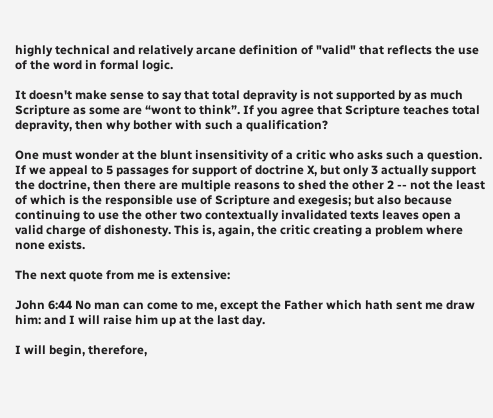highly technical and relatively arcane definition of "valid" that reflects the use of the word in formal logic.

It doesn't make sense to say that total depravity is not supported by as much Scripture as some are “wont to think”. If you agree that Scripture teaches total depravity, then why bother with such a qualification?

One must wonder at the blunt insensitivity of a critic who asks such a question. If we appeal to 5 passages for support of doctrine X, but only 3 actually support the doctrine, then there are multiple reasons to shed the other 2 -- not the least of which is the responsible use of Scripture and exegesis; but also because continuing to use the other two contextually invalidated texts leaves open a valid charge of dishonesty. This is, again, the critic creating a problem where none exists.

The next quote from me is extensive:

John 6:44 No man can come to me, except the Father which hath sent me draw him: and I will raise him up at the last day.

I will begin, therefore,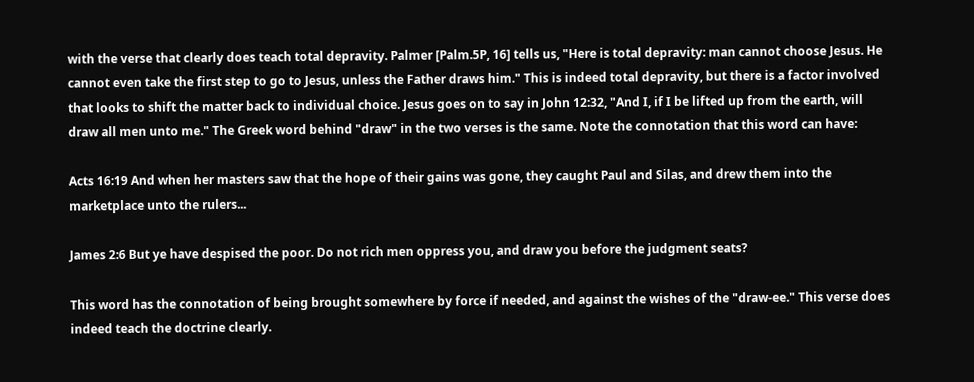with the verse that clearly does teach total depravity. Palmer [Palm.5P, 16] tells us, "Here is total depravity: man cannot choose Jesus. He cannot even take the first step to go to Jesus, unless the Father draws him." This is indeed total depravity, but there is a factor involved that looks to shift the matter back to individual choice. Jesus goes on to say in John 12:32, "And I, if I be lifted up from the earth, will draw all men unto me." The Greek word behind "draw" in the two verses is the same. Note the connotation that this word can have:

Acts 16:19 And when her masters saw that the hope of their gains was gone, they caught Paul and Silas, and drew them into the marketplace unto the rulers...

James 2:6 But ye have despised the poor. Do not rich men oppress you, and draw you before the judgment seats?

This word has the connotation of being brought somewhere by force if needed, and against the wishes of the "draw-ee." This verse does indeed teach the doctrine clearly.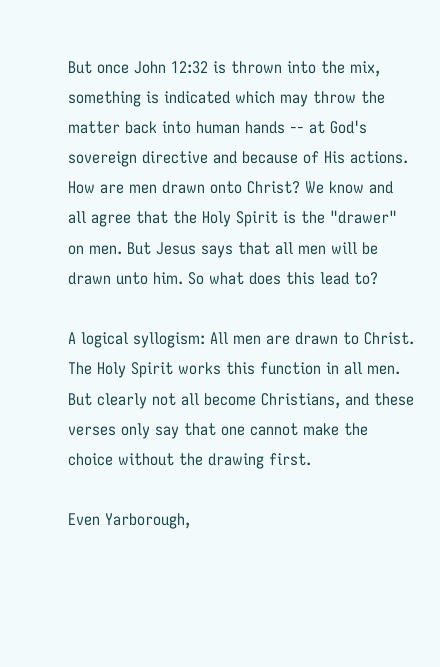But once John 12:32 is thrown into the mix, something is indicated which may throw the matter back into human hands -- at God's sovereign directive and because of His actions. How are men drawn onto Christ? We know and all agree that the Holy Spirit is the "drawer" on men. But Jesus says that all men will be drawn unto him. So what does this lead to?

A logical syllogism: All men are drawn to Christ. The Holy Spirit works this function in all men. But clearly not all become Christians, and these verses only say that one cannot make the choice without the drawing first.

Even Yarborough,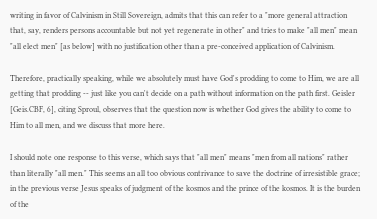writing in favor of Calvinism in Still Sovereign, admits that this can refer to a "more general attraction that, say, renders persons accountable but not yet regenerate in other" and tries to make "all men" mean "all elect men" [as below] with no justification other than a pre-conceived application of Calvinism.

Therefore, practically speaking, while we absolutely must have God's prodding to come to Him, we are all getting that prodding -- just like you can't decide on a path without information on the path first. Geisler [Geis.CBF, 6], citing Sproul, observes that the question now is whether God gives the ability to come to Him to all men, and we discuss that more here.

I should note one response to this verse, which says that "all men" means "men from all nations" rather than literally "all men." This seems an all too obvious contrivance to save the doctrine of irresistible grace; in the previous verse Jesus speaks of judgment of the kosmos and the prince of the kosmos. It is the burden of the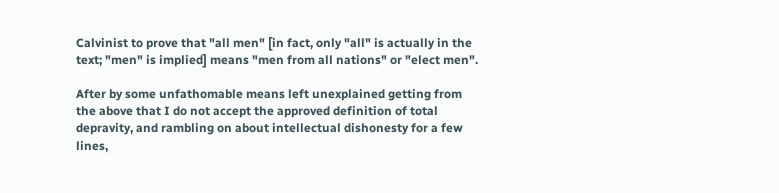Calvinist to prove that "all men" [in fact, only "all" is actually in the text; "men" is implied] means "men from all nations" or "elect men".

After by some unfathomable means left unexplained getting from the above that I do not accept the approved definition of total depravity, and rambling on about intellectual dishonesty for a few lines,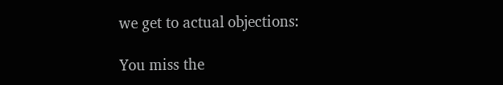we get to actual objections:

You miss the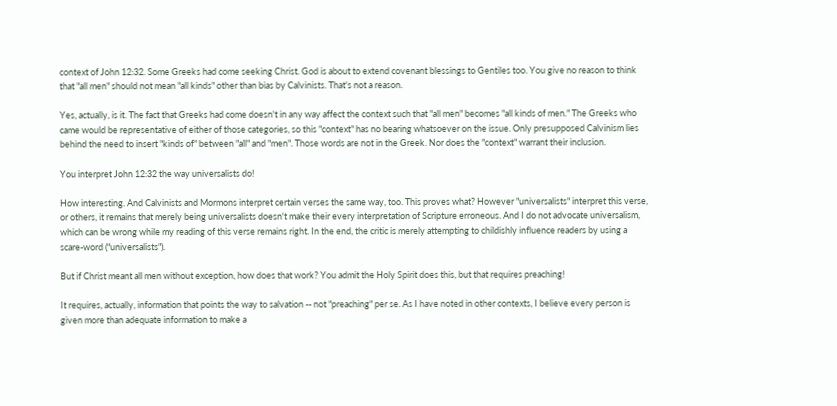context of John 12:32. Some Greeks had come seeking Christ. God is about to extend covenant blessings to Gentiles too. You give no reason to think that "all men" should not mean "all kinds" other than bias by Calvinists. That's not a reason.

Yes, actually, is it. The fact that Greeks had come doesn't in any way affect the context such that "all men" becomes "all kinds of men." The Greeks who came would be representative of either of those categories, so this "context" has no bearing whatsoever on the issue. Only presupposed Calvinism lies behind the need to insert "kinds of" between "all" and "men". Those words are not in the Greek. Nor does the "context" warrant their inclusion.

You interpret John 12:32 the way universalists do!

How interesting. And Calvinists and Mormons interpret certain verses the same way, too. This proves what? However "universalists" interpret this verse, or others, it remains that merely being universalists doesn't make their every interpretation of Scripture erroneous. And I do not advocate universalism, which can be wrong while my reading of this verse remains right. In the end, the critic is merely attempting to childishly influence readers by using a scare-word ("universalists").

But if Christ meant all men without exception, how does that work? You admit the Holy Spirit does this, but that requires preaching!

It requires, actually, information that points the way to salvation -- not "preaching" per se. As I have noted in other contexts, I believe every person is given more than adequate information to make a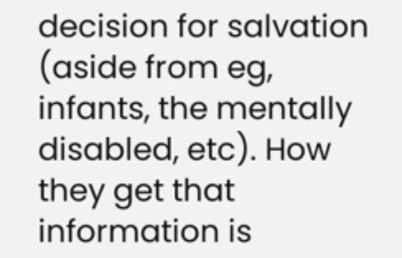decision for salvation (aside from eg, infants, the mentally disabled, etc). How they get that information is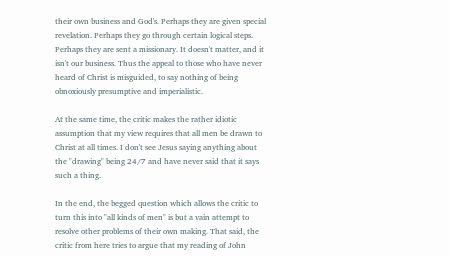their own business and God's. Perhaps they are given special revelation. Perhaps they go through certain logical steps. Perhaps they are sent a missionary. It doesn't matter, and it isn't our business. Thus the appeal to those who have never heard of Christ is misguided, to say nothing of being obnoxiously presumptive and imperialistic.

At the same time, the critic makes the rather idiotic assumption that my view requires that all men be drawn to Christ at all times. I don't see Jesus saying anything about the "drawing" being 24/7 and have never said that it says such a thing.

In the end, the begged question which allows the critic to turn this into "all kinds of men" is but a vain attempt to resolve other problems of their own making. That said, the critic from here tries to argue that my reading of John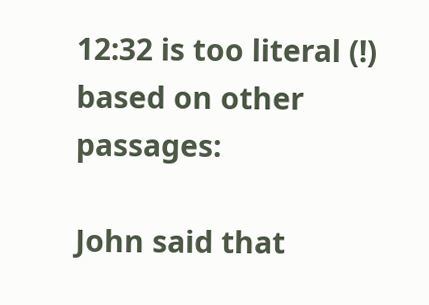12:32 is too literal (!) based on other passages:

John said that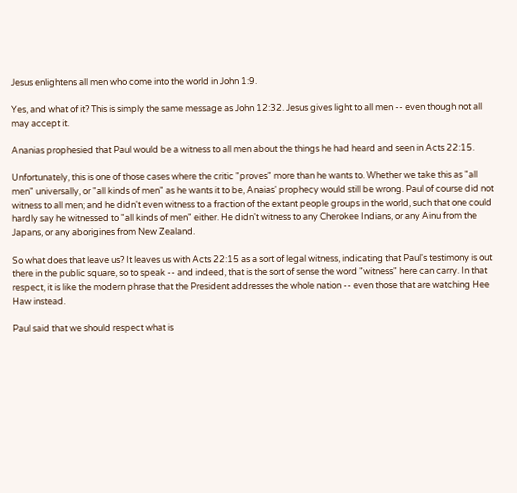Jesus enlightens all men who come into the world in John 1:9.

Yes, and what of it? This is simply the same message as John 12:32. Jesus gives light to all men -- even though not all may accept it.

Ananias prophesied that Paul would be a witness to all men about the things he had heard and seen in Acts 22:15.

Unfortunately, this is one of those cases where the critic "proves" more than he wants to. Whether we take this as "all men" universally, or "all kinds of men" as he wants it to be, Anaias' prophecy would still be wrong. Paul of course did not witness to all men; and he didn't even witness to a fraction of the extant people groups in the world, such that one could hardly say he witnessed to "all kinds of men" either. He didn't witness to any Cherokee Indians, or any Ainu from the Japans, or any aborigines from New Zealand.

So what does that leave us? It leaves us with Acts 22:15 as a sort of legal witness, indicating that Paul's testimony is out there in the public square, so to speak -- and indeed, that is the sort of sense the word "witness" here can carry. In that respect, it is like the modern phrase that the President addresses the whole nation -- even those that are watching Hee Haw instead.

Paul said that we should respect what is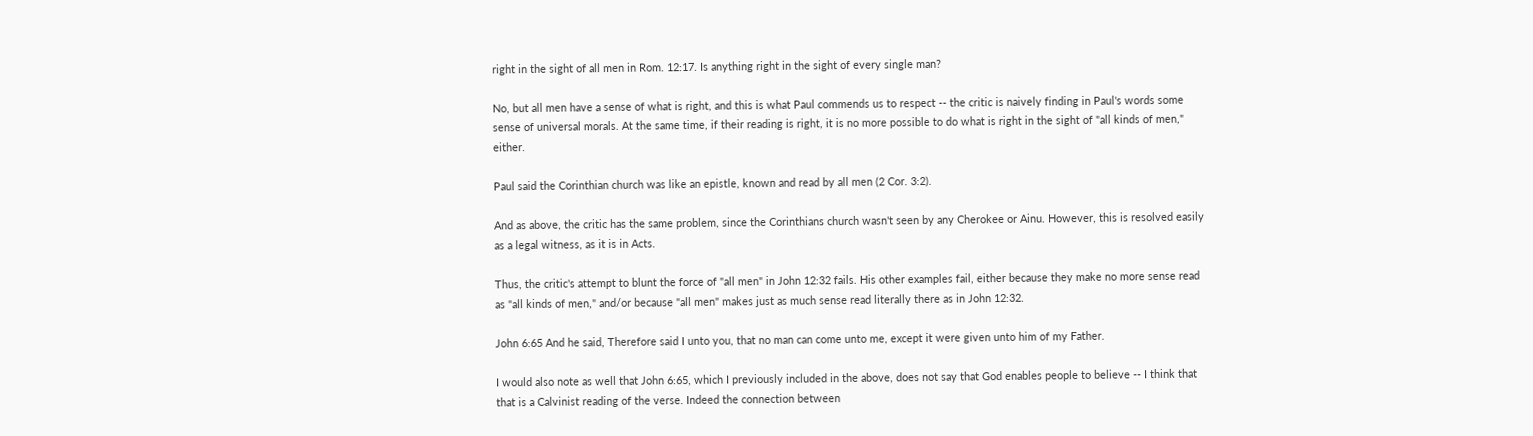right in the sight of all men in Rom. 12:17. Is anything right in the sight of every single man?

No, but all men have a sense of what is right, and this is what Paul commends us to respect -- the critic is naively finding in Paul's words some sense of universal morals. At the same time, if their reading is right, it is no more possible to do what is right in the sight of "all kinds of men," either.

Paul said the Corinthian church was like an epistle, known and read by all men (2 Cor. 3:2).

And as above, the critic has the same problem, since the Corinthians church wasn't seen by any Cherokee or Ainu. However, this is resolved easily as a legal witness, as it is in Acts.

Thus, the critic's attempt to blunt the force of "all men" in John 12:32 fails. His other examples fail, either because they make no more sense read as "all kinds of men," and/or because "all men" makes just as much sense read literally there as in John 12:32.

John 6:65 And he said, Therefore said I unto you, that no man can come unto me, except it were given unto him of my Father.

I would also note as well that John 6:65, which I previously included in the above, does not say that God enables people to believe -- I think that that is a Calvinist reading of the verse. Indeed the connection between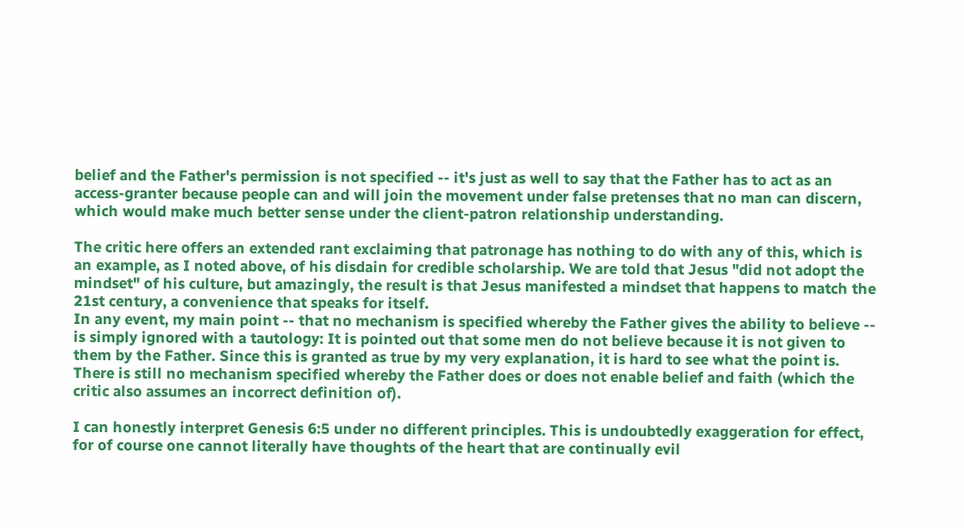belief and the Father's permission is not specified -- it's just as well to say that the Father has to act as an access-granter because people can and will join the movement under false pretenses that no man can discern, which would make much better sense under the client-patron relationship understanding.

The critic here offers an extended rant exclaiming that patronage has nothing to do with any of this, which is an example, as I noted above, of his disdain for credible scholarship. We are told that Jesus "did not adopt the mindset" of his culture, but amazingly, the result is that Jesus manifested a mindset that happens to match the 21st century, a convenience that speaks for itself.
In any event, my main point -- that no mechanism is specified whereby the Father gives the ability to believe -- is simply ignored with a tautology: It is pointed out that some men do not believe because it is not given to them by the Father. Since this is granted as true by my very explanation, it is hard to see what the point is. There is still no mechanism specified whereby the Father does or does not enable belief and faith (which the critic also assumes an incorrect definition of).

I can honestly interpret Genesis 6:5 under no different principles. This is undoubtedly exaggeration for effect, for of course one cannot literally have thoughts of the heart that are continually evil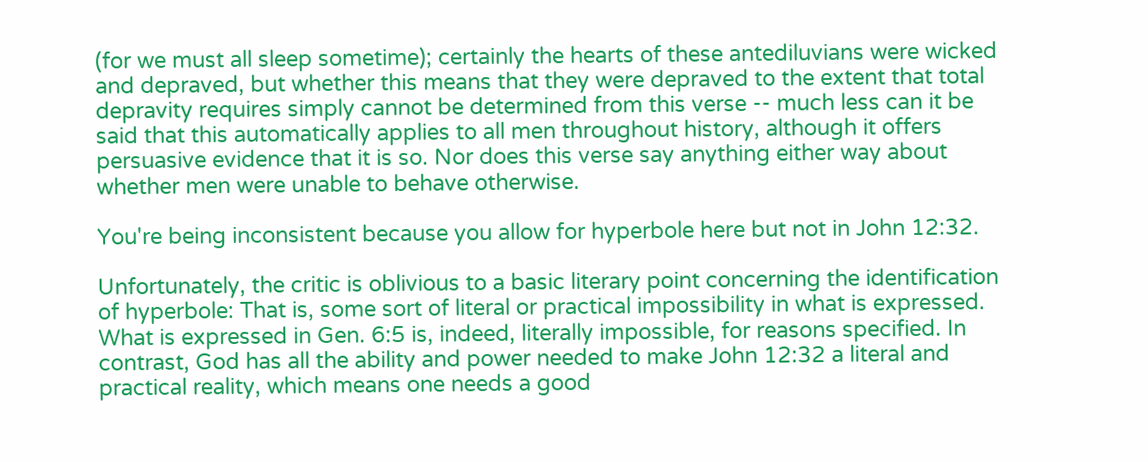(for we must all sleep sometime); certainly the hearts of these antediluvians were wicked and depraved, but whether this means that they were depraved to the extent that total depravity requires simply cannot be determined from this verse -- much less can it be said that this automatically applies to all men throughout history, although it offers persuasive evidence that it is so. Nor does this verse say anything either way about whether men were unable to behave otherwise.

You're being inconsistent because you allow for hyperbole here but not in John 12:32.

Unfortunately, the critic is oblivious to a basic literary point concerning the identification of hyperbole: That is, some sort of literal or practical impossibility in what is expressed. What is expressed in Gen. 6:5 is, indeed, literally impossible, for reasons specified. In contrast, God has all the ability and power needed to make John 12:32 a literal and practical reality, which means one needs a good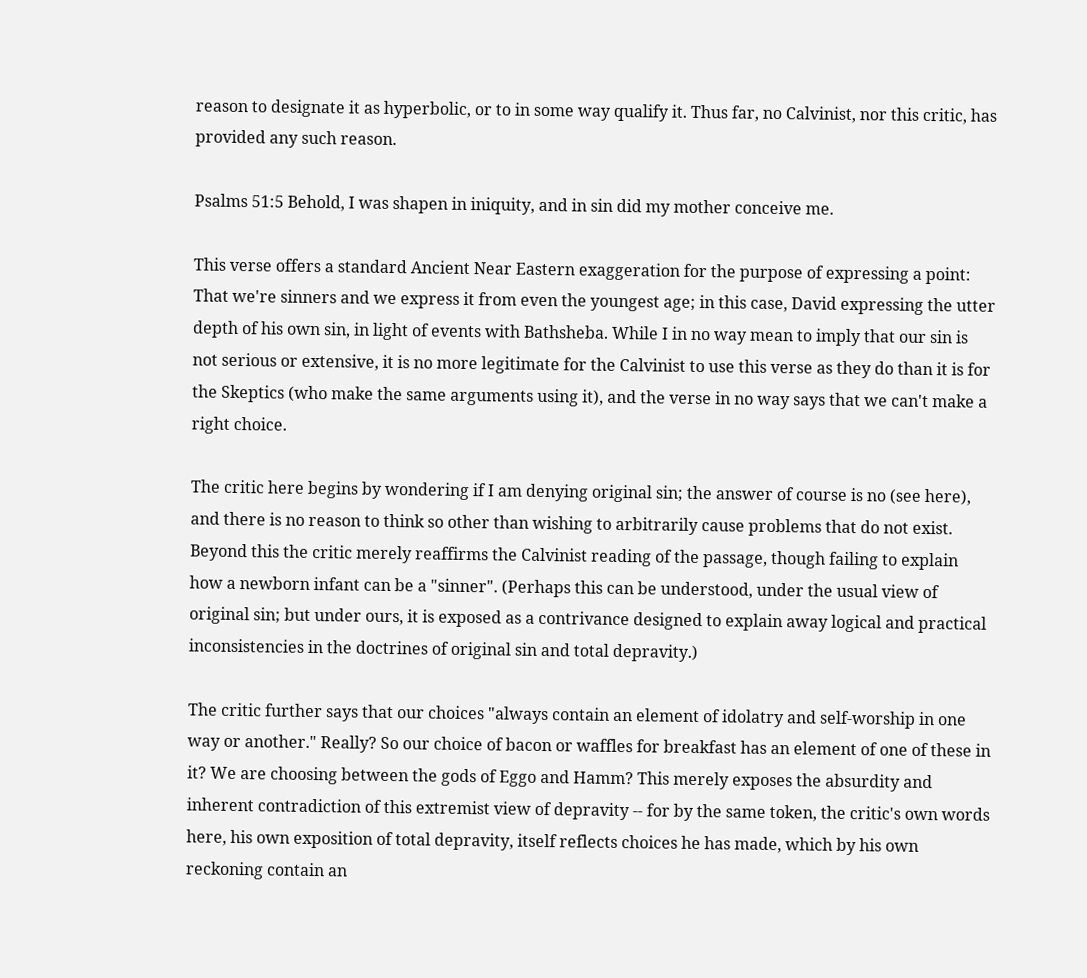reason to designate it as hyperbolic, or to in some way qualify it. Thus far, no Calvinist, nor this critic, has provided any such reason.

Psalms 51:5 Behold, I was shapen in iniquity, and in sin did my mother conceive me.

This verse offers a standard Ancient Near Eastern exaggeration for the purpose of expressing a point: That we're sinners and we express it from even the youngest age; in this case, David expressing the utter depth of his own sin, in light of events with Bathsheba. While I in no way mean to imply that our sin is not serious or extensive, it is no more legitimate for the Calvinist to use this verse as they do than it is for the Skeptics (who make the same arguments using it), and the verse in no way says that we can't make a right choice.

The critic here begins by wondering if I am denying original sin; the answer of course is no (see here), and there is no reason to think so other than wishing to arbitrarily cause problems that do not exist. Beyond this the critic merely reaffirms the Calvinist reading of the passage, though failing to explain how a newborn infant can be a "sinner". (Perhaps this can be understood, under the usual view of original sin; but under ours, it is exposed as a contrivance designed to explain away logical and practical inconsistencies in the doctrines of original sin and total depravity.)

The critic further says that our choices "always contain an element of idolatry and self-worship in one way or another." Really? So our choice of bacon or waffles for breakfast has an element of one of these in it? We are choosing between the gods of Eggo and Hamm? This merely exposes the absurdity and inherent contradiction of this extremist view of depravity -- for by the same token, the critic's own words here, his own exposition of total depravity, itself reflects choices he has made, which by his own reckoning contain an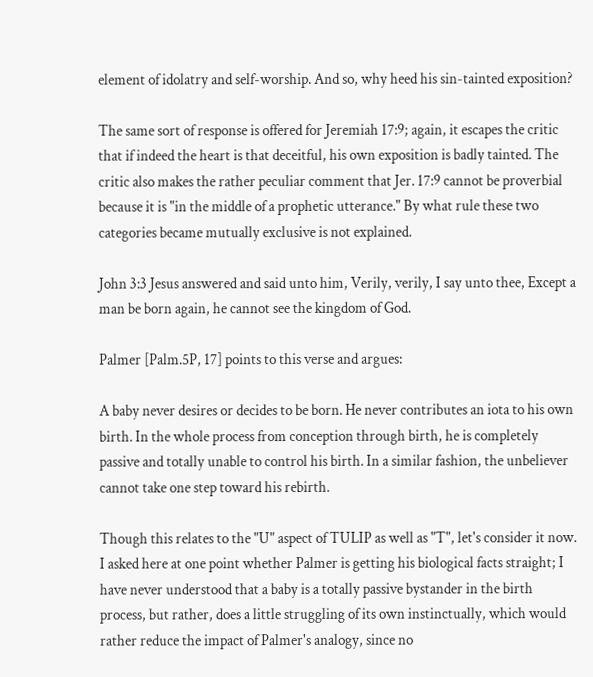element of idolatry and self-worship. And so, why heed his sin-tainted exposition?

The same sort of response is offered for Jeremiah 17:9; again, it escapes the critic that if indeed the heart is that deceitful, his own exposition is badly tainted. The critic also makes the rather peculiar comment that Jer. 17:9 cannot be proverbial because it is "in the middle of a prophetic utterance." By what rule these two categories became mutually exclusive is not explained.

John 3:3 Jesus answered and said unto him, Verily, verily, I say unto thee, Except a man be born again, he cannot see the kingdom of God.

Palmer [Palm.5P, 17] points to this verse and argues:

A baby never desires or decides to be born. He never contributes an iota to his own birth. In the whole process from conception through birth, he is completely passive and totally unable to control his birth. In a similar fashion, the unbeliever cannot take one step toward his rebirth.

Though this relates to the "U" aspect of TULIP as well as "T", let's consider it now. I asked here at one point whether Palmer is getting his biological facts straight; I have never understood that a baby is a totally passive bystander in the birth process, but rather, does a little struggling of its own instinctually, which would rather reduce the impact of Palmer's analogy, since no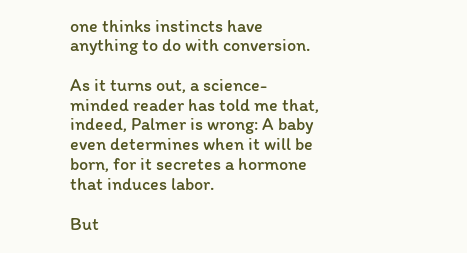one thinks instincts have anything to do with conversion.

As it turns out, a science-minded reader has told me that, indeed, Palmer is wrong: A baby even determines when it will be born, for it secretes a hormone that induces labor.

But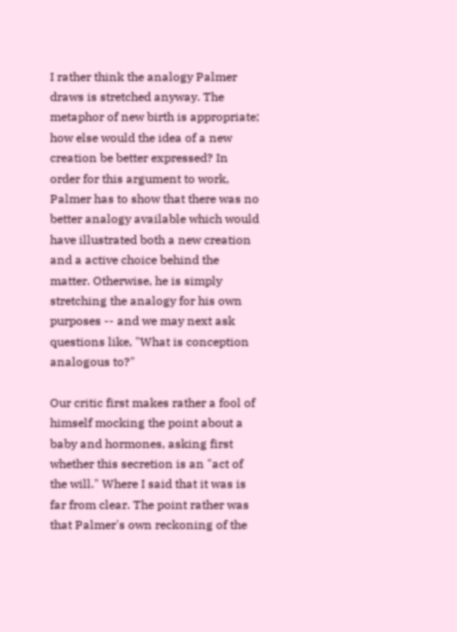I rather think the analogy Palmer draws is stretched anyway. The metaphor of new birth is appropriate; how else would the idea of a new creation be better expressed? In order for this argument to work, Palmer has to show that there was no better analogy available which would have illustrated both a new creation and a active choice behind the matter. Otherwise, he is simply stretching the analogy for his own purposes -- and we may next ask questions like, "What is conception analogous to?"

Our critic first makes rather a fool of himself mocking the point about a baby and hormones, asking first whether this secretion is an "act of the will." Where I said that it was is far from clear. The point rather was that Palmer's own reckoning of the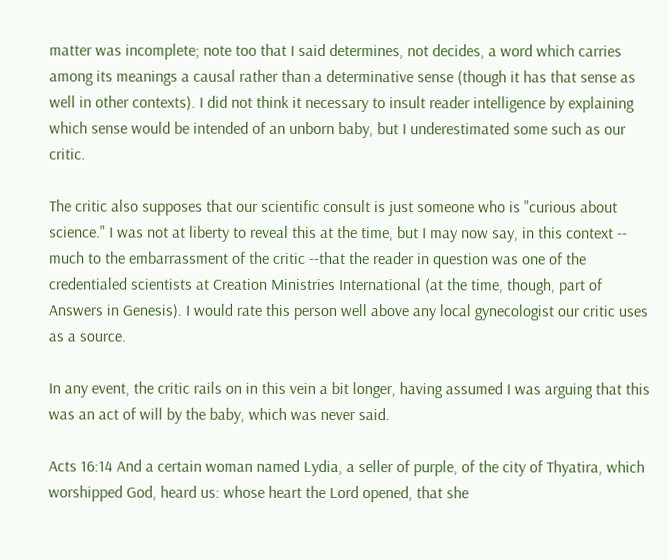matter was incomplete; note too that I said determines, not decides, a word which carries among its meanings a causal rather than a determinative sense (though it has that sense as well in other contexts). I did not think it necessary to insult reader intelligence by explaining which sense would be intended of an unborn baby, but I underestimated some such as our critic.

The critic also supposes that our scientific consult is just someone who is "curious about science." I was not at liberty to reveal this at the time, but I may now say, in this context -- much to the embarrassment of the critic --that the reader in question was one of the credentialed scientists at Creation Ministries International (at the time, though, part of Answers in Genesis). I would rate this person well above any local gynecologist our critic uses as a source.

In any event, the critic rails on in this vein a bit longer, having assumed I was arguing that this was an act of will by the baby, which was never said.

Acts 16:14 And a certain woman named Lydia, a seller of purple, of the city of Thyatira, which worshipped God, heard us: whose heart the Lord opened, that she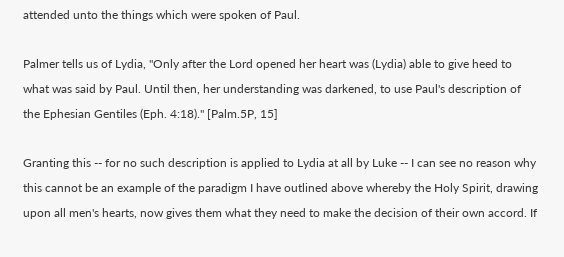attended unto the things which were spoken of Paul.

Palmer tells us of Lydia, "Only after the Lord opened her heart was (Lydia) able to give heed to what was said by Paul. Until then, her understanding was darkened, to use Paul's description of the Ephesian Gentiles (Eph. 4:18)." [Palm.5P, 15]

Granting this -- for no such description is applied to Lydia at all by Luke -- I can see no reason why this cannot be an example of the paradigm I have outlined above whereby the Holy Spirit, drawing upon all men's hearts, now gives them what they need to make the decision of their own accord. If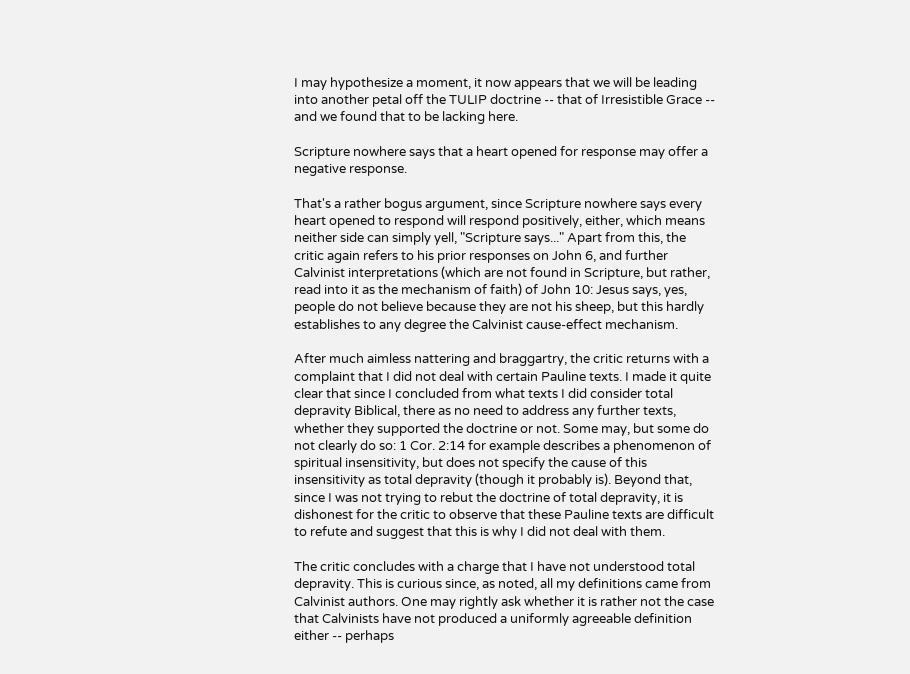I may hypothesize a moment, it now appears that we will be leading into another petal off the TULIP doctrine -- that of Irresistible Grace -- and we found that to be lacking here.

Scripture nowhere says that a heart opened for response may offer a negative response.

That's a rather bogus argument, since Scripture nowhere says every heart opened to respond will respond positively, either, which means neither side can simply yell, "Scripture says..." Apart from this, the critic again refers to his prior responses on John 6, and further Calvinist interpretations (which are not found in Scripture, but rather, read into it as the mechanism of faith) of John 10: Jesus says, yes, people do not believe because they are not his sheep, but this hardly establishes to any degree the Calvinist cause-effect mechanism.

After much aimless nattering and braggartry, the critic returns with a complaint that I did not deal with certain Pauline texts. I made it quite clear that since I concluded from what texts I did consider total depravity Biblical, there as no need to address any further texts, whether they supported the doctrine or not. Some may, but some do not clearly do so: 1 Cor. 2:14 for example describes a phenomenon of spiritual insensitivity, but does not specify the cause of this insensitivity as total depravity (though it probably is). Beyond that, since I was not trying to rebut the doctrine of total depravity, it is dishonest for the critic to observe that these Pauline texts are difficult to refute and suggest that this is why I did not deal with them.

The critic concludes with a charge that I have not understood total depravity. This is curious since, as noted, all my definitions came from Calvinist authors. One may rightly ask whether it is rather not the case that Calvinists have not produced a uniformly agreeable definition either -- perhaps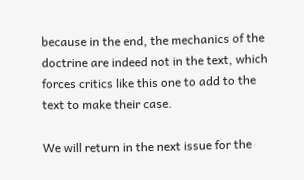because in the end, the mechanics of the doctrine are indeed not in the text, which forces critics like this one to add to the text to make their case.

We will return in the next issue for the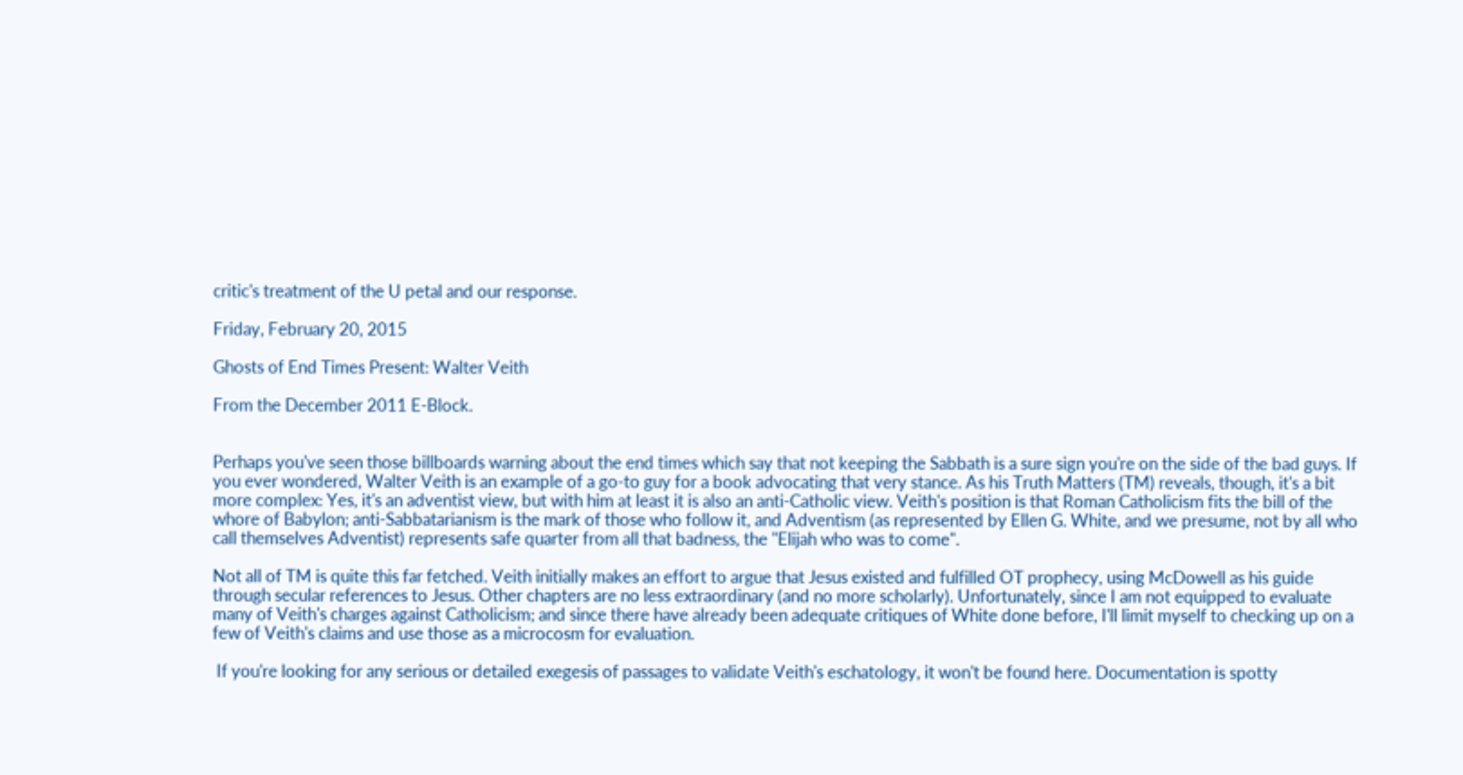critic's treatment of the U petal and our response.

Friday, February 20, 2015

Ghosts of End Times Present: Walter Veith

From the December 2011 E-Block.


Perhaps you've seen those billboards warning about the end times which say that not keeping the Sabbath is a sure sign you're on the side of the bad guys. If you ever wondered, Walter Veith is an example of a go-to guy for a book advocating that very stance. As his Truth Matters (TM) reveals, though, it's a bit more complex: Yes, it's an adventist view, but with him at least it is also an anti-Catholic view. Veith's position is that Roman Catholicism fits the bill of the whore of Babylon; anti-Sabbatarianism is the mark of those who follow it, and Adventism (as represented by Ellen G. White, and we presume, not by all who call themselves Adventist) represents safe quarter from all that badness, the "Elijah who was to come".

Not all of TM is quite this far fetched. Veith initially makes an effort to argue that Jesus existed and fulfilled OT prophecy, using McDowell as his guide through secular references to Jesus. Other chapters are no less extraordinary (and no more scholarly). Unfortunately, since I am not equipped to evaluate many of Veith's charges against Catholicism; and since there have already been adequate critiques of White done before, I'll limit myself to checking up on a few of Veith's claims and use those as a microcosm for evaluation.

 If you're looking for any serious or detailed exegesis of passages to validate Veith's eschatology, it won't be found here. Documentation is spotty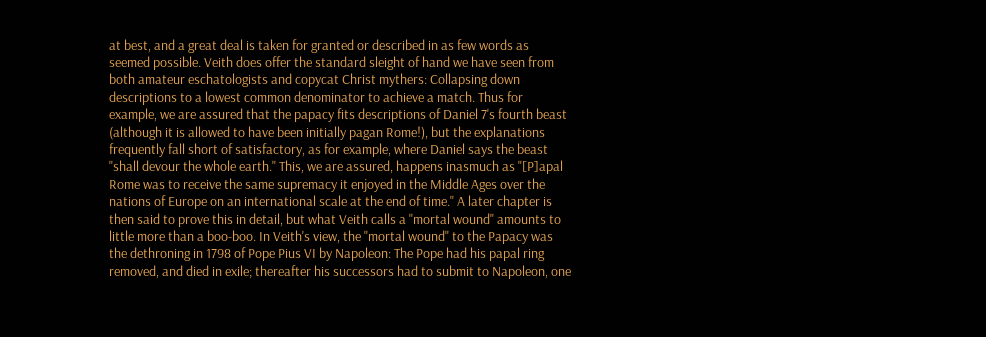at best, and a great deal is taken for granted or described in as few words as seemed possible. Veith does offer the standard sleight of hand we have seen from both amateur eschatologists and copycat Christ mythers: Collapsing down descriptions to a lowest common denominator to achieve a match. Thus for example, we are assured that the papacy fits descriptions of Daniel 7's fourth beast (although it is allowed to have been initially pagan Rome!), but the explanations frequently fall short of satisfactory, as for example, where Daniel says the beast "shall devour the whole earth." This, we are assured, happens inasmuch as "[P]apal Rome was to receive the same supremacy it enjoyed in the Middle Ages over the nations of Europe on an international scale at the end of time." A later chapter is then said to prove this in detail, but what Veith calls a "mortal wound" amounts to little more than a boo-boo. In Veith's view, the "mortal wound" to the Papacy was the dethroning in 1798 of Pope Pius VI by Napoleon: The Pope had his papal ring removed, and died in exile; thereafter his successors had to submit to Napoleon, one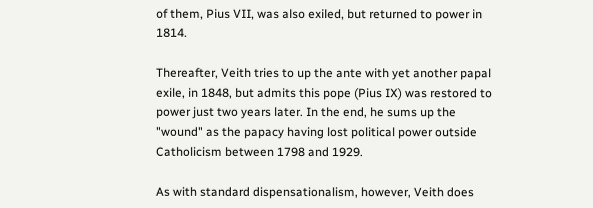of them, Pius VII, was also exiled, but returned to power in 1814.

Thereafter, Veith tries to up the ante with yet another papal exile, in 1848, but admits this pope (Pius IX) was restored to power just two years later. In the end, he sums up the "wound" as the papacy having lost political power outside Catholicism between 1798 and 1929.

As with standard dispensationalism, however, Veith does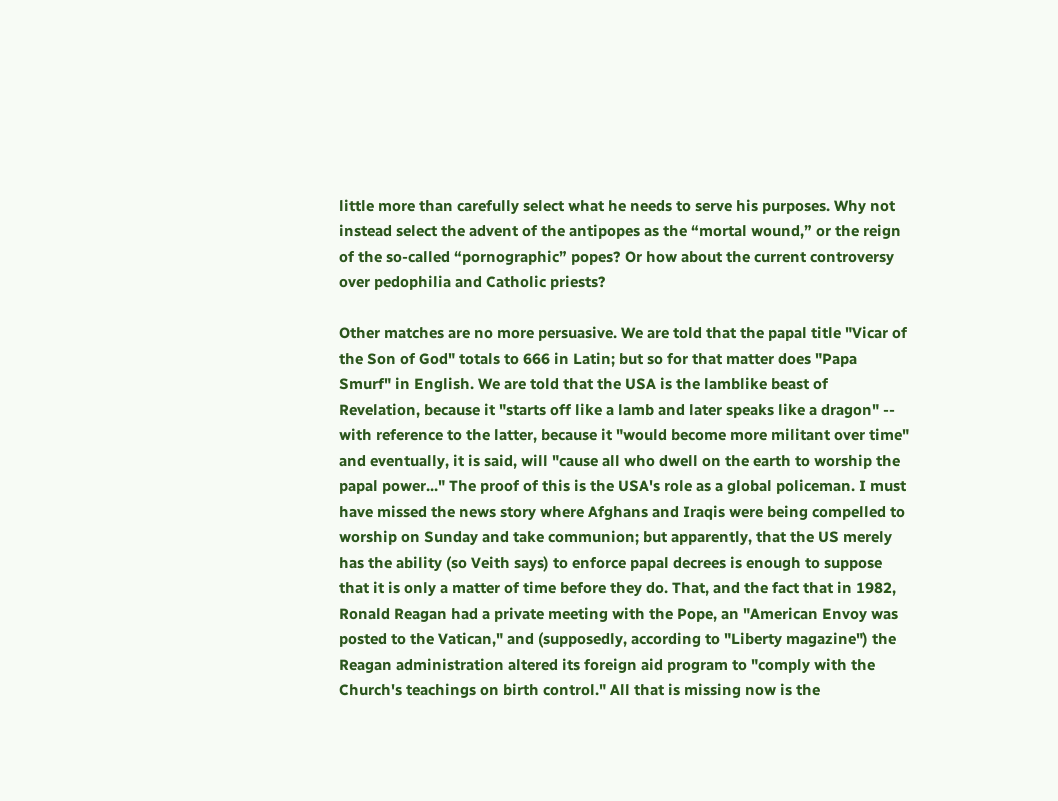little more than carefully select what he needs to serve his purposes. Why not instead select the advent of the antipopes as the “mortal wound,” or the reign of the so-called “pornographic” popes? Or how about the current controversy over pedophilia and Catholic priests?

Other matches are no more persuasive. We are told that the papal title "Vicar of the Son of God" totals to 666 in Latin; but so for that matter does "Papa Smurf" in English. We are told that the USA is the lamblike beast of Revelation, because it "starts off like a lamb and later speaks like a dragon" -- with reference to the latter, because it "would become more militant over time" and eventually, it is said, will "cause all who dwell on the earth to worship the papal power..." The proof of this is the USA's role as a global policeman. I must have missed the news story where Afghans and Iraqis were being compelled to worship on Sunday and take communion; but apparently, that the US merely has the ability (so Veith says) to enforce papal decrees is enough to suppose that it is only a matter of time before they do. That, and the fact that in 1982, Ronald Reagan had a private meeting with the Pope, an "American Envoy was posted to the Vatican," and (supposedly, according to "Liberty magazine") the Reagan administration altered its foreign aid program to "comply with the Church's teachings on birth control." All that is missing now is the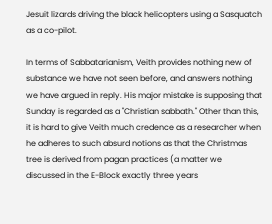Jesuit lizards driving the black helicopters using a Sasquatch as a co-pilot.

In terms of Sabbatarianism, Veith provides nothing new of substance we have not seen before, and answers nothing we have argued in reply. His major mistake is supposing that Sunday is regarded as a "Christian sabbath." Other than this, it is hard to give Veith much credence as a researcher when he adheres to such absurd notions as that the Christmas tree is derived from pagan practices (a matter we discussed in the E-Block exactly three years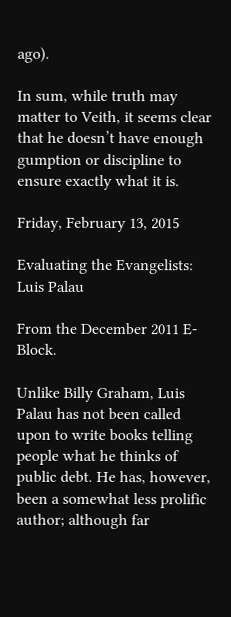ago).

In sum, while truth may matter to Veith, it seems clear that he doesn’t have enough gumption or discipline to ensure exactly what it is.

Friday, February 13, 2015

Evaluating the Evangelists: Luis Palau

From the December 2011 E-Block.

Unlike Billy Graham, Luis Palau has not been called upon to write books telling people what he thinks of public debt. He has, however, been a somewhat less prolific author; although far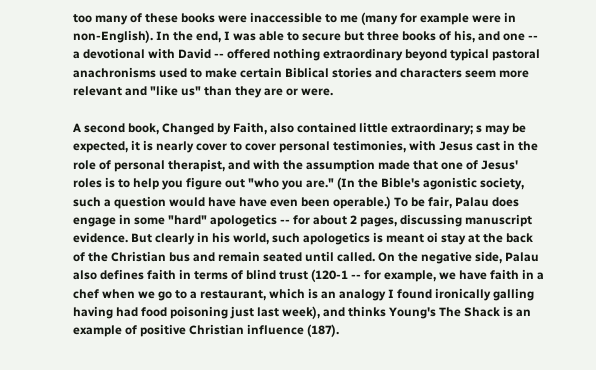too many of these books were inaccessible to me (many for example were in non-English). In the end, I was able to secure but three books of his, and one -- a devotional with David -- offered nothing extraordinary beyond typical pastoral anachronisms used to make certain Biblical stories and characters seem more relevant and "like us" than they are or were.

A second book, Changed by Faith, also contained little extraordinary; s may be expected, it is nearly cover to cover personal testimonies, with Jesus cast in the role of personal therapist, and with the assumption made that one of Jesus' roles is to help you figure out "who you are." (In the Bible's agonistic society, such a question would have have even been operable.) To be fair, Palau does engage in some "hard" apologetics -- for about 2 pages, discussing manuscript evidence. But clearly in his world, such apologetics is meant oi stay at the back of the Christian bus and remain seated until called. On the negative side, Palau also defines faith in terms of blind trust (120-1 -- for example, we have faith in a chef when we go to a restaurant, which is an analogy I found ironically galling having had food poisoning just last week), and thinks Young's The Shack is an example of positive Christian influence (187).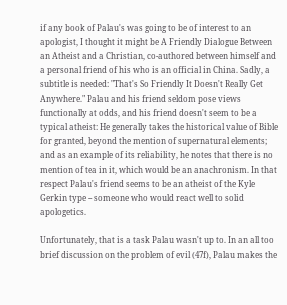if any book of Palau's was going to be of interest to an apologist, I thought it might be A Friendly Dialogue Between an Atheist and a Christian, co-authored between himself and a personal friend of his who is an official in China. Sadly, a subtitle is needed: "That's So Friendly It Doesn't Really Get Anywhere." Palau and his friend seldom pose views functionally at odds, and his friend doesn't seem to be a typical atheist: He generally takes the historical value of Bible for granted, beyond the mention of supernatural elements; and as an example of its reliability, he notes that there is no mention of tea in it, which would be an anachronism. In that respect Palau's friend seems to be an atheist of the Kyle Gerkin type -- someone who would react well to solid apologetics.

Unfortunately, that is a task Palau wasn't up to. In an all too brief discussion on the problem of evil (47f), Palau makes the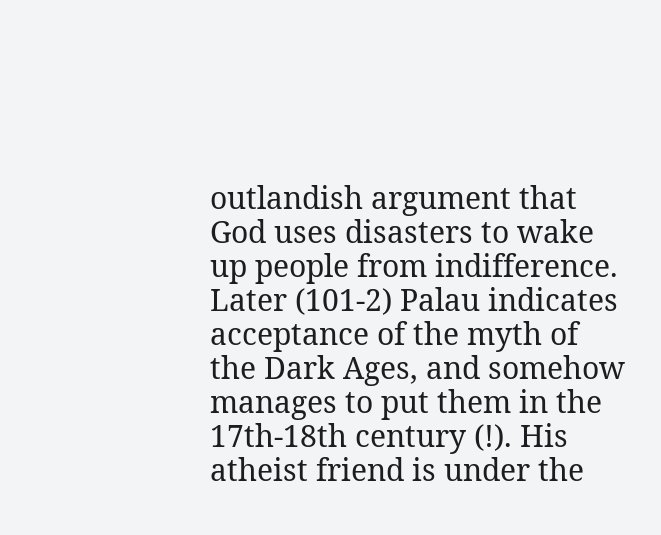outlandish argument that God uses disasters to wake up people from indifference. Later (101-2) Palau indicates acceptance of the myth of the Dark Ages, and somehow manages to put them in the 17th-18th century (!). His atheist friend is under the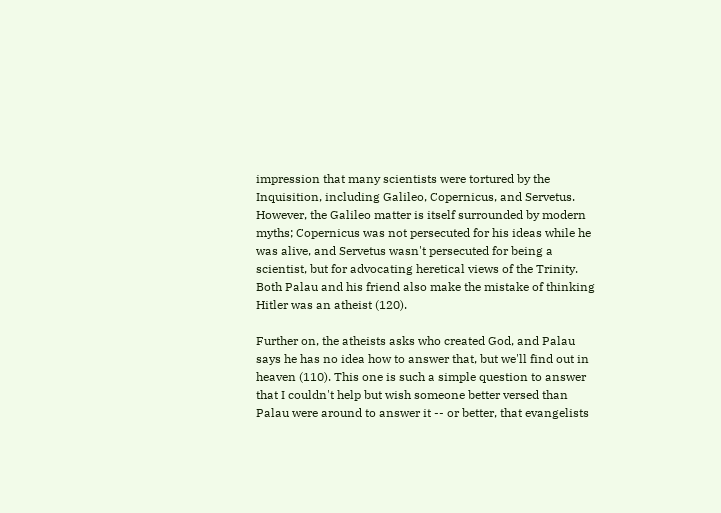impression that many scientists were tortured by the Inquisition, including Galileo, Copernicus, and Servetus. However, the Galileo matter is itself surrounded by modern myths; Copernicus was not persecuted for his ideas while he was alive, and Servetus wasn't persecuted for being a scientist, but for advocating heretical views of the Trinity. Both Palau and his friend also make the mistake of thinking Hitler was an atheist (120).

Further on, the atheists asks who created God, and Palau says he has no idea how to answer that, but we'll find out in heaven (110). This one is such a simple question to answer that I couldn't help but wish someone better versed than Palau were around to answer it -- or better, that evangelists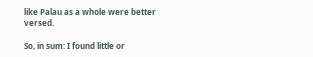like Palau as a whole were better versed.

So, in sum: I found little or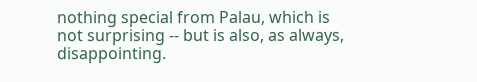nothing special from Palau, which is not surprising -- but is also, as always, disappointing.